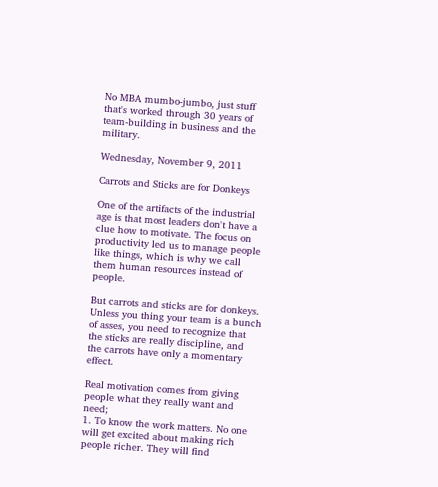No MBA mumbo-jumbo, just stuff that's worked through 30 years of team-building in business and the military.

Wednesday, November 9, 2011

Carrots and Sticks are for Donkeys

One of the artifacts of the industrial age is that most leaders don't have a clue how to motivate. The focus on productivity led us to manage people like things, which is why we call them human resources instead of people.

But carrots and sticks are for donkeys. Unless you thing your team is a bunch of asses, you need to recognize that the sticks are really discipline, and the carrots have only a momentary effect.

Real motivation comes from giving people what they really want and need;
1. To know the work matters. No one will get excited about making rich people richer. They will find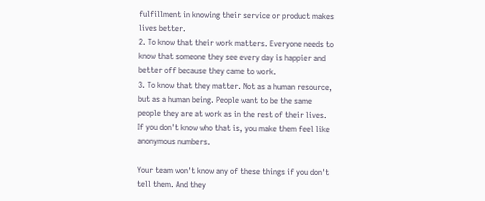fulfillment in knowing their service or product makes lives better.
2. To know that their work matters. Everyone needs to know that someone they see every day is happier and better off because they came to work.
3. To know that they matter. Not as a human resource, but as a human being. People want to be the same people they are at work as in the rest of their lives. If you don't know who that is, you make them feel like anonymous numbers.

Your team won't know any of these things if you don't tell them. And they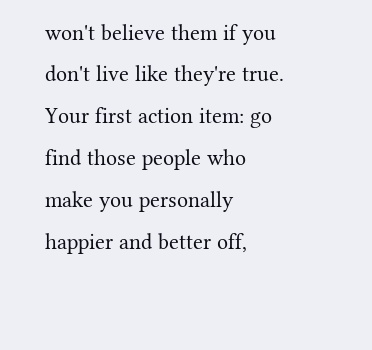won't believe them if you don't live like they're true. Your first action item: go find those people who make you personally happier and better off,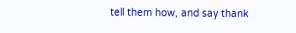tell them how, and say thank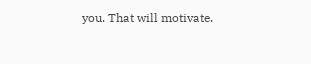you. That will motivate.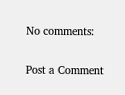No comments:

Post a Comment